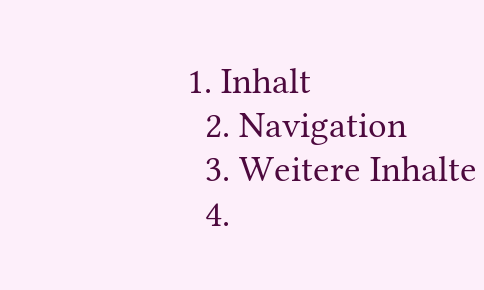1. Inhalt
  2. Navigation
  3. Weitere Inhalte
  4.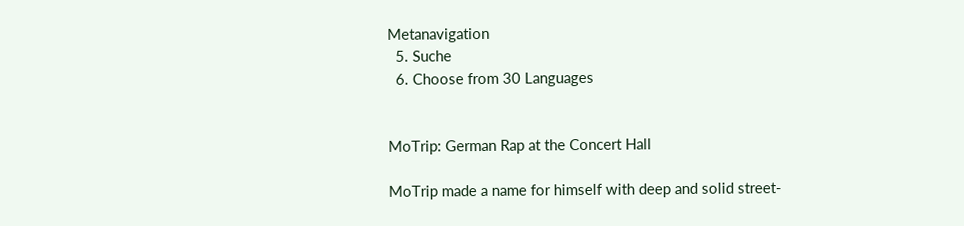Metanavigation
  5. Suche
  6. Choose from 30 Languages


MoTrip: German Rap at the Concert Hall

MoTrip made a name for himself with deep and solid street-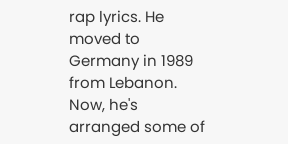rap lyrics. He moved to Germany in 1989 from Lebanon. Now, he's arranged some of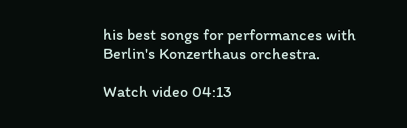his best songs for performances with Berlin's Konzerthaus orchestra.

Watch video 04:13